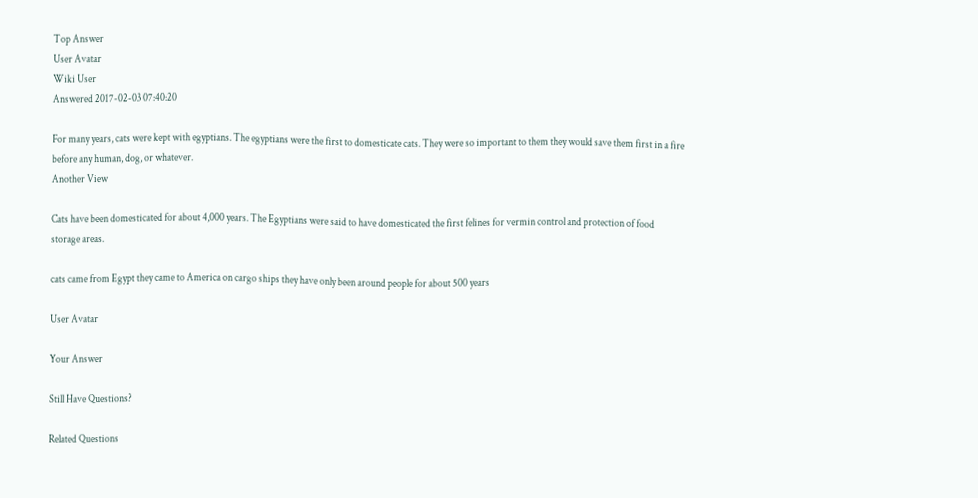Top Answer
User Avatar
Wiki User
Answered 2017-02-03 07:40:20

For many years, cats were kept with egyptians. The egyptians were the first to domesticate cats. They were so important to them they would save them first in a fire before any human, dog, or whatever.
Another View

Cats have been domesticated for about 4,000 years. The Egyptians were said to have domesticated the first felines for vermin control and protection of food storage areas.

cats came from Egypt they came to America on cargo ships they have only been around people for about 500 years

User Avatar

Your Answer

Still Have Questions?

Related Questions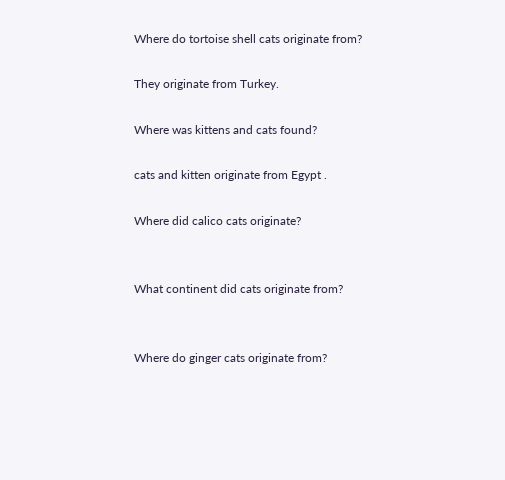Where do tortoise shell cats originate from?

They originate from Turkey.

Where was kittens and cats found?

cats and kitten originate from Egypt .

Where did calico cats originate?


What continent did cats originate from?


Where do ginger cats originate from?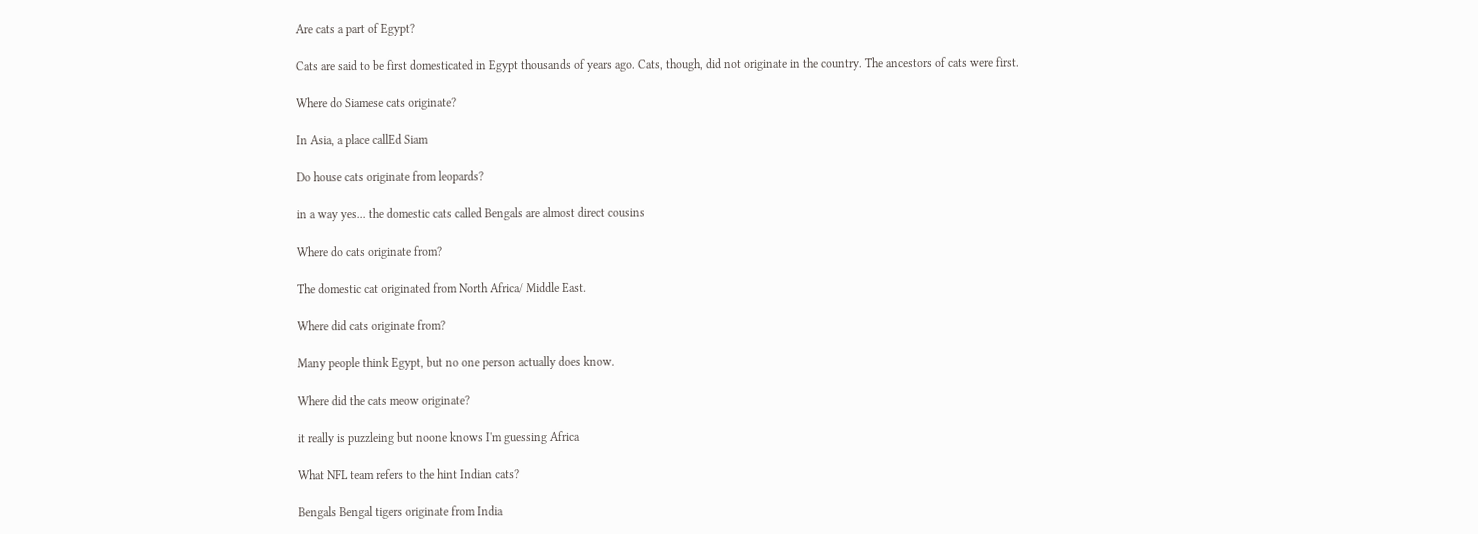Are cats a part of Egypt?

Cats are said to be first domesticated in Egypt thousands of years ago. Cats, though, did not originate in the country. The ancestors of cats were first.

Where do Siamese cats originate?

In Asia, a place callEd Siam

Do house cats originate from leopards?

in a way yes... the domestic cats called Bengals are almost direct cousins

Where do cats originate from?

The domestic cat originated from North Africa/ Middle East.

Where did cats originate from?

Many people think Egypt, but no one person actually does know.

Where did the cats meow originate?

it really is puzzleing but noone knows I'm guessing Africa

What NFL team refers to the hint Indian cats?

Bengals Bengal tigers originate from India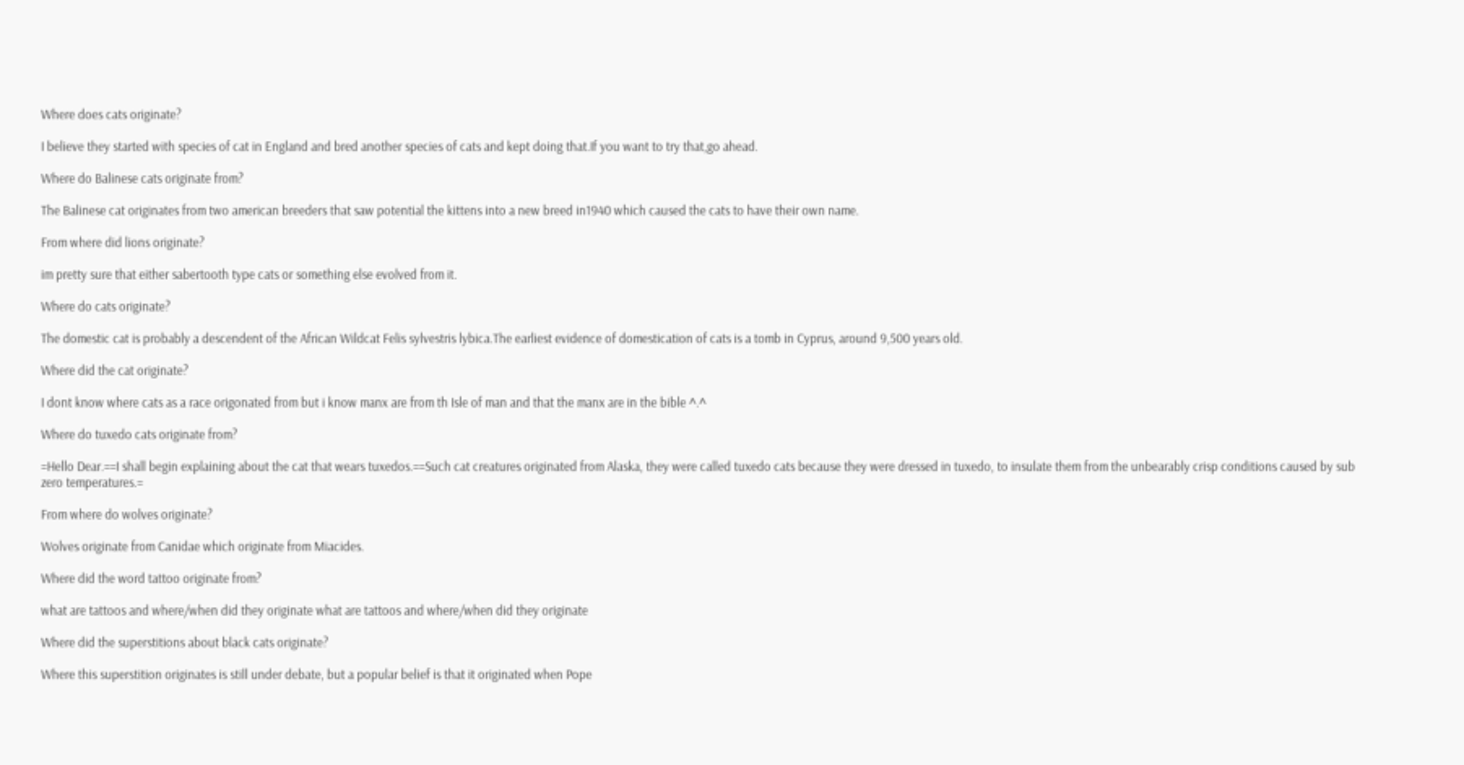Where does cats originate?

I believe they started with species of cat in England and bred another species of cats and kept doing that.If you want to try that,go ahead.

Where do Balinese cats originate from?

The Balinese cat originates from two american breeders that saw potential the kittens into a new breed in1940 which caused the cats to have their own name.

From where did lions originate?

im pretty sure that either sabertooth type cats or something else evolved from it.

Where do cats originate?

The domestic cat is probably a descendent of the African Wildcat Felis sylvestris lybica.The earliest evidence of domestication of cats is a tomb in Cyprus, around 9,500 years old.

Where did the cat originate?

I dont know where cats as a race origonated from but i know manx are from th Isle of man and that the manx are in the bible ^.^

Where do tuxedo cats originate from?

=Hello Dear.==I shall begin explaining about the cat that wears tuxedos.==Such cat creatures originated from Alaska, they were called tuxedo cats because they were dressed in tuxedo, to insulate them from the unbearably crisp conditions caused by sub zero temperatures.=

From where do wolves originate?

Wolves originate from Canidae which originate from Miacides.

Where did the word tattoo originate from?

what are tattoos and where/when did they originate what are tattoos and where/when did they originate

Where did the superstitions about black cats originate?

Where this superstition originates is still under debate, but a popular belief is that it originated when Pope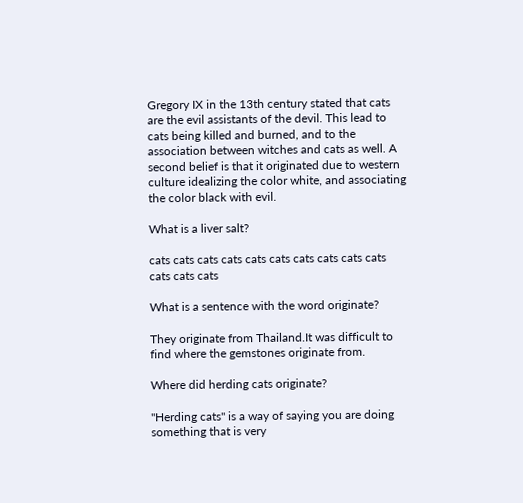Gregory IX in the 13th century stated that cats are the evil assistants of the devil. This lead to cats being killed and burned, and to the association between witches and cats as well. A second belief is that it originated due to western culture idealizing the color white, and associating the color black with evil.

What is a liver salt?

cats cats cats cats cats cats cats cats cats cats cats cats cats

What is a sentence with the word originate?

They originate from Thailand.It was difficult to find where the gemstones originate from.

Where did herding cats originate?

"Herding cats" is a way of saying you are doing something that is very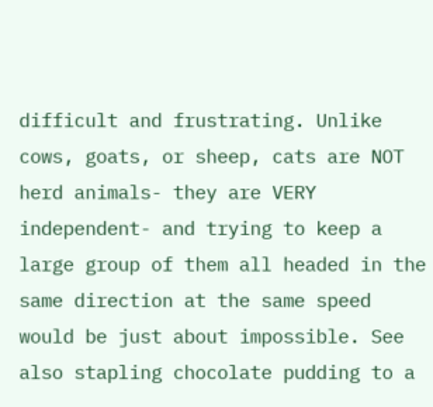difficult and frustrating. Unlike cows, goats, or sheep, cats are NOT herd animals- they are VERY independent- and trying to keep a large group of them all headed in the same direction at the same speed would be just about impossible. See also stapling chocolate pudding to a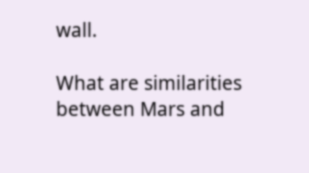wall.

What are similarities between Mars and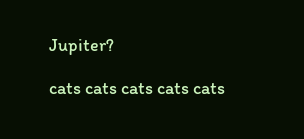Jupiter?

cats cats cats cats cats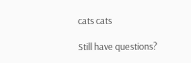cats cats

Still have questions?